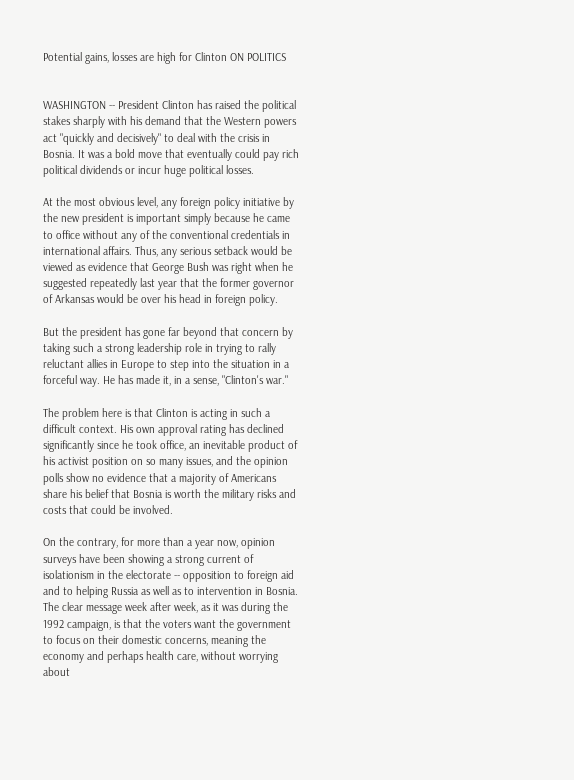Potential gains, losses are high for Clinton ON POLITICS


WASHINGTON -- President Clinton has raised the political stakes sharply with his demand that the Western powers act "quickly and decisively" to deal with the crisis in Bosnia. It was a bold move that eventually could pay rich political dividends or incur huge political losses.

At the most obvious level, any foreign policy initiative by the new president is important simply because he came to office without any of the conventional credentials in international affairs. Thus, any serious setback would be viewed as evidence that George Bush was right when he suggested repeatedly last year that the former governor of Arkansas would be over his head in foreign policy.

But the president has gone far beyond that concern by taking such a strong leadership role in trying to rally reluctant allies in Europe to step into the situation in a forceful way. He has made it, in a sense, "Clinton's war."

The problem here is that Clinton is acting in such a difficult context. His own approval rating has declined significantly since he took office, an inevitable product of his activist position on so many issues, and the opinion polls show no evidence that a majority of Americans share his belief that Bosnia is worth the military risks and costs that could be involved.

On the contrary, for more than a year now, opinion surveys have been showing a strong current of isolationism in the electorate -- opposition to foreign aid and to helping Russia as well as to intervention in Bosnia. The clear message week after week, as it was during the 1992 campaign, is that the voters want the government to focus on their domestic concerns, meaning the economy and perhaps health care, without worrying about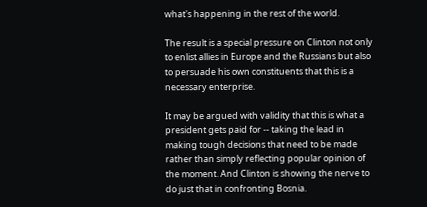what's happening in the rest of the world.

The result is a special pressure on Clinton not only to enlist allies in Europe and the Russians but also to persuade his own constituents that this is a necessary enterprise.

It may be argued with validity that this is what a president gets paid for -- taking the lead in making tough decisions that need to be made rather than simply reflecting popular opinion of the moment. And Clinton is showing the nerve to do just that in confronting Bosnia.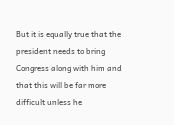But it is equally true that the president needs to bring Congress along with him and that this will be far more difficult unless he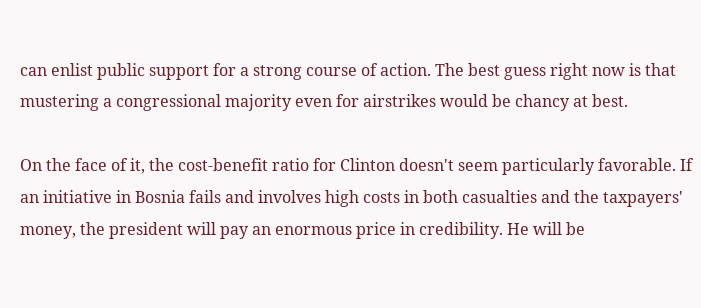can enlist public support for a strong course of action. The best guess right now is that mustering a congressional majority even for airstrikes would be chancy at best.

On the face of it, the cost-benefit ratio for Clinton doesn't seem particularly favorable. If an initiative in Bosnia fails and involves high costs in both casualties and the taxpayers' money, the president will pay an enormous price in credibility. He will be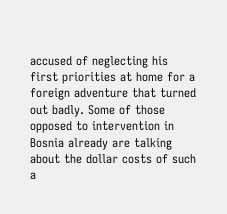accused of neglecting his first priorities at home for a foreign adventure that turned out badly. Some of those opposed to intervention in Bosnia already are talking about the dollar costs of such a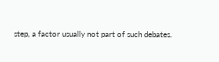step, a factor usually not part of such debates.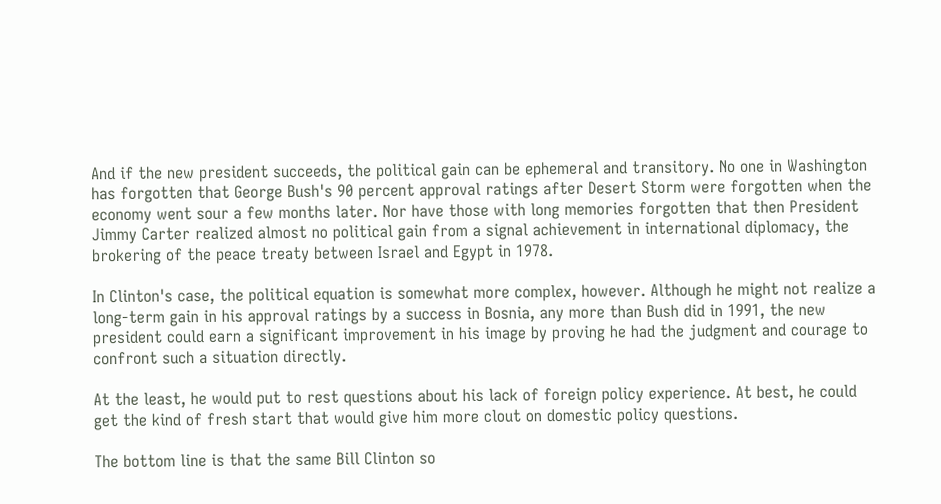And if the new president succeeds, the political gain can be ephemeral and transitory. No one in Washington has forgotten that George Bush's 90 percent approval ratings after Desert Storm were forgotten when the economy went sour a few months later. Nor have those with long memories forgotten that then President Jimmy Carter realized almost no political gain from a signal achievement in international diplomacy, the brokering of the peace treaty between Israel and Egypt in 1978.

In Clinton's case, the political equation is somewhat more complex, however. Although he might not realize a long-term gain in his approval ratings by a success in Bosnia, any more than Bush did in 1991, the new president could earn a significant improvement in his image by proving he had the judgment and courage to confront such a situation directly.

At the least, he would put to rest questions about his lack of foreign policy experience. At best, he could get the kind of fresh start that would give him more clout on domestic policy questions.

The bottom line is that the same Bill Clinton so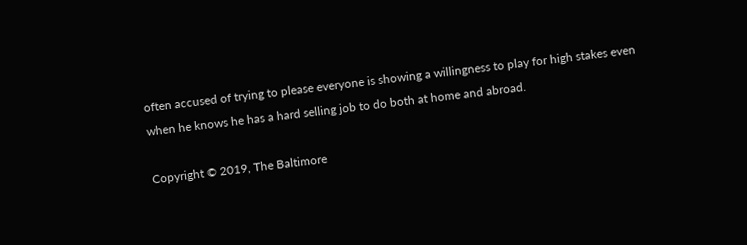often accused of trying to please everyone is showing a willingness to play for high stakes even when he knows he has a hard selling job to do both at home and abroad.

Copyright © 2019, The Baltimore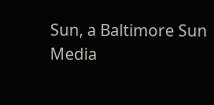Sun, a Baltimore Sun Media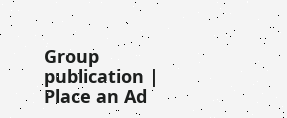Group publication | Place an Ad